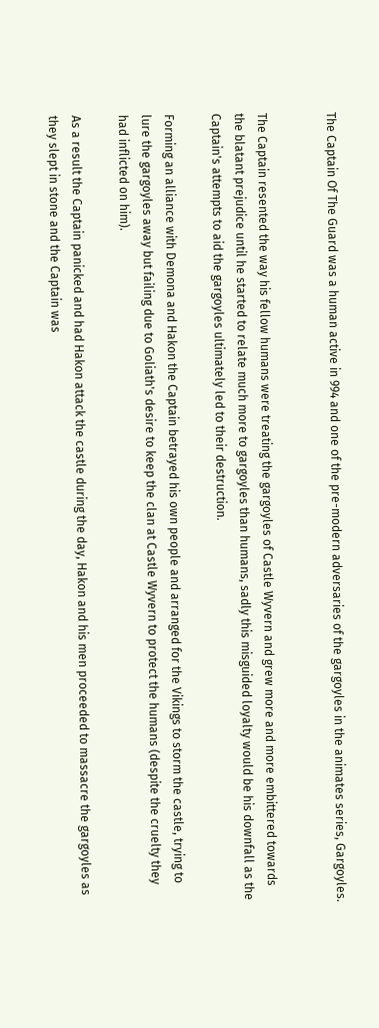The Captain Of The Guard was a human active in 994 and one of the pre-modern adversaries of the gargoyles in the animates series, Gargoyles.


The Captain resented the way his fellow humans were treating the gargoyles of Castle Wyvern and grew more and more embittered towards the blatant prejudice until he started to relate much more to gargoyles than humans, sadly this misguided loyalty would be his downfall as the Captain's attempts to aid the gargoyles ultimately led to their destruction.

Forming an alliance with Demona and Hakon the Captain betrayed his own people and arranged for the Vikings to storm the castle, trying to lure the gargoyles away but failing due to Goliath's desire to keep the clan at Castle Wyvern to protect the humans (despite the cruelty they had inflicted on him).

As a result the Captain panicked and had Hakon attack the castle during the day, Hakon and his men proceeded to massacre the gargoyles as they slept in stone and the Captain was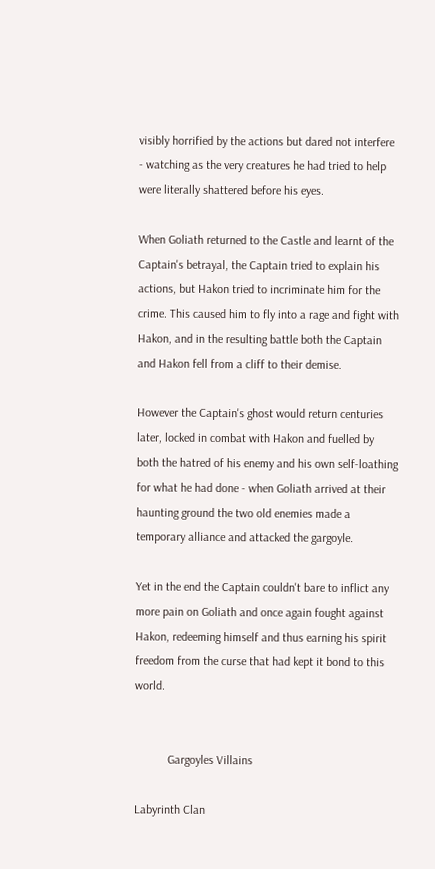visibly horrified by the actions but dared not interfere - watching as the very creatures he had tried to help were literally shattered before his eyes.

When Goliath returned to the Castle and learnt of the Captain's betrayal, the Captain tried to explain his actions, but Hakon tried to incriminate him for the crime. This caused him to fly into a rage and fight with Hakon, and in the resulting battle both the Captain and Hakon fell from a cliff to their demise.

However the Captain's ghost would return centuries later, locked in combat with Hakon and fuelled by both the hatred of his enemy and his own self-loathing for what he had done - when Goliath arrived at their haunting ground the two old enemies made a temporary alliance and attacked the gargoyle.

Yet in the end the Captain couldn't bare to inflict any more pain on Goliath and once again fought against Hakon, redeeming himself and thus earning his spirit freedom from the curse that had kept it bond to this world.


           Gargoyles Villains

Labyrinth Clan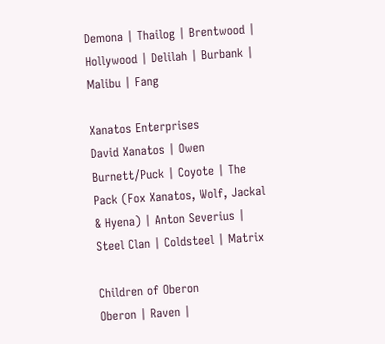Demona | Thailog | Brentwood | Hollywood | Delilah | Burbank | Malibu | Fang

Xanatos Enterprises
David Xanatos | Owen Burnett/Puck | Coyote | The Pack (Fox Xanatos, Wolf, Jackal & Hyena) | Anton Severius | Steel Clan | Coldsteel | Matrix

Children of Oberon
Oberon | Raven |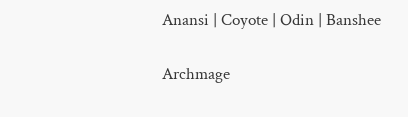Anansi | Coyote | Odin | Banshee

Archmage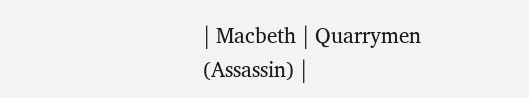| Macbeth | Quarrymen (Assassin) |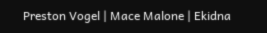Preston Vogel | Mace Malone | Ekidna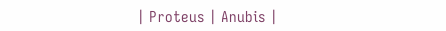| Proteus | Anubis |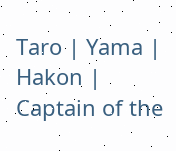Taro | Yama | Hakon | Captain of the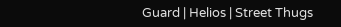Guard | Helios | Street Thugs